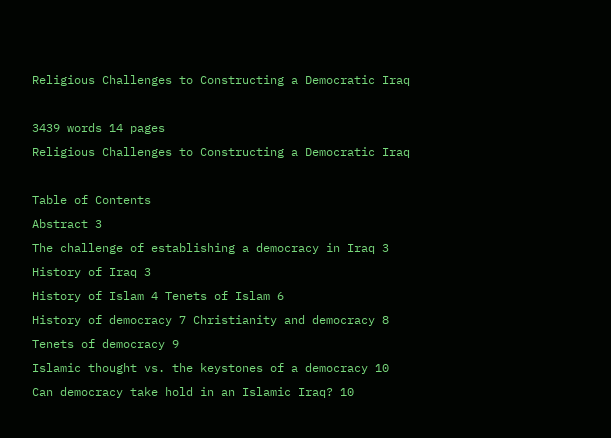Religious Challenges to Constructing a Democratic Iraq

3439 words 14 pages
Religious Challenges to Constructing a Democratic Iraq

Table of Contents
Abstract 3
The challenge of establishing a democracy in Iraq 3
History of Iraq 3
History of Islam 4 Tenets of Islam 6
History of democracy 7 Christianity and democracy 8 Tenets of democracy 9
Islamic thought vs. the keystones of a democracy 10 Can democracy take hold in an Islamic Iraq? 10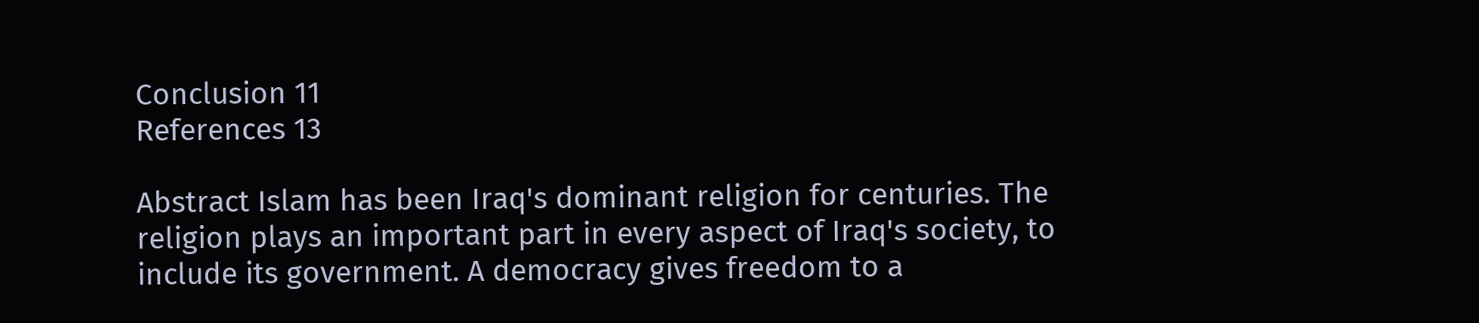Conclusion 11
References 13

Abstract Islam has been Iraq's dominant religion for centuries. The religion plays an important part in every aspect of Iraq's society, to include its government. A democracy gives freedom to a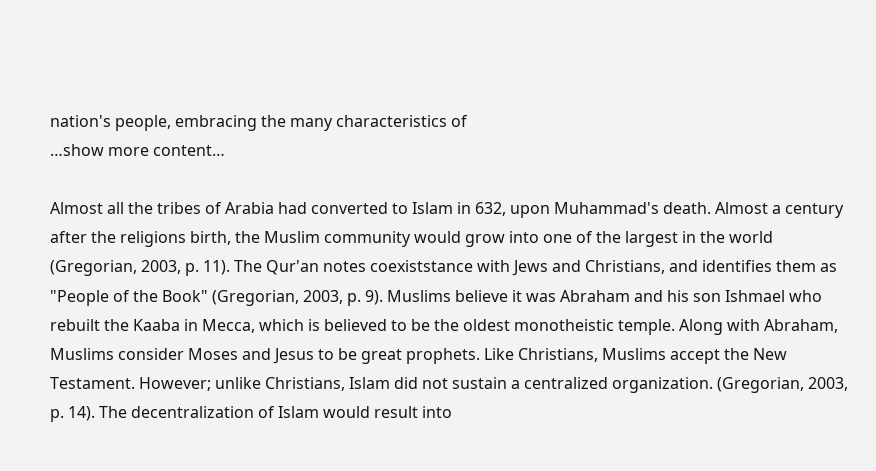nation's people, embracing the many characteristics of
…show more content…

Almost all the tribes of Arabia had converted to Islam in 632, upon Muhammad's death. Almost a century after the religions birth, the Muslim community would grow into one of the largest in the world (Gregorian, 2003, p. 11). The Qur'an notes coexiststance with Jews and Christians, and identifies them as "People of the Book" (Gregorian, 2003, p. 9). Muslims believe it was Abraham and his son Ishmael who rebuilt the Kaaba in Mecca, which is believed to be the oldest monotheistic temple. Along with Abraham, Muslims consider Moses and Jesus to be great prophets. Like Christians, Muslims accept the New Testament. However; unlike Christians, Islam did not sustain a centralized organization. (Gregorian, 2003, p. 14). The decentralization of Islam would result into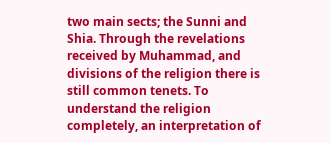two main sects; the Sunni and Shia. Through the revelations received by Muhammad, and divisions of the religion there is still common tenets. To understand the religion completely, an interpretation of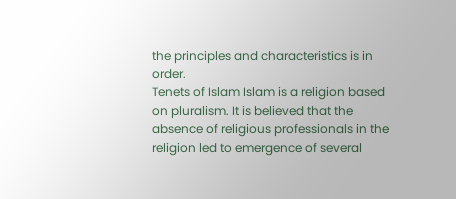the principles and characteristics is in order.
Tenets of Islam Islam is a religion based on pluralism. It is believed that the absence of religious professionals in the religion led to emergence of several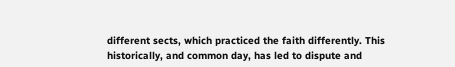different sects, which practiced the faith differently. This historically, and common day, has led to dispute and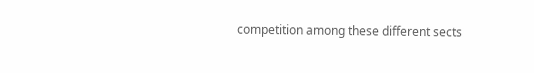competition among these different sects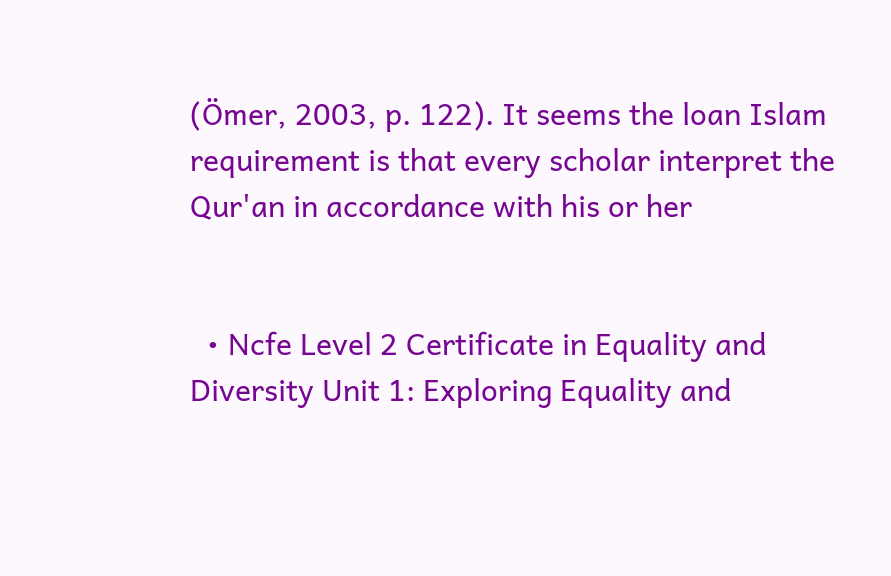(Ömer, 2003, p. 122). It seems the loan Islam requirement is that every scholar interpret the Qur'an in accordance with his or her


  • Ncfe Level 2 Certificate in Equality and Diversity Unit 1: Exploring Equality and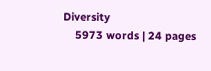Diversity
    5973 words | 24 pages